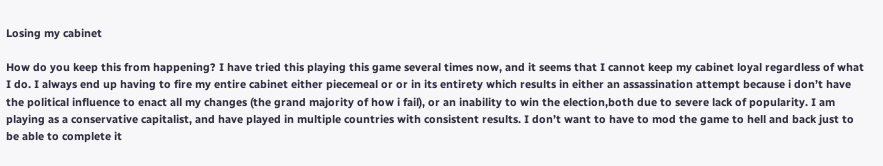Losing my cabinet

How do you keep this from happening? I have tried this playing this game several times now, and it seems that I cannot keep my cabinet loyal regardless of what I do. I always end up having to fire my entire cabinet either piecemeal or or in its entirety which results in either an assassination attempt because i don’t have the political influence to enact all my changes (the grand majority of how i fail), or an inability to win the election,both due to severe lack of popularity. I am playing as a conservative capitalist, and have played in multiple countries with consistent results. I don’t want to have to mod the game to hell and back just to be able to complete it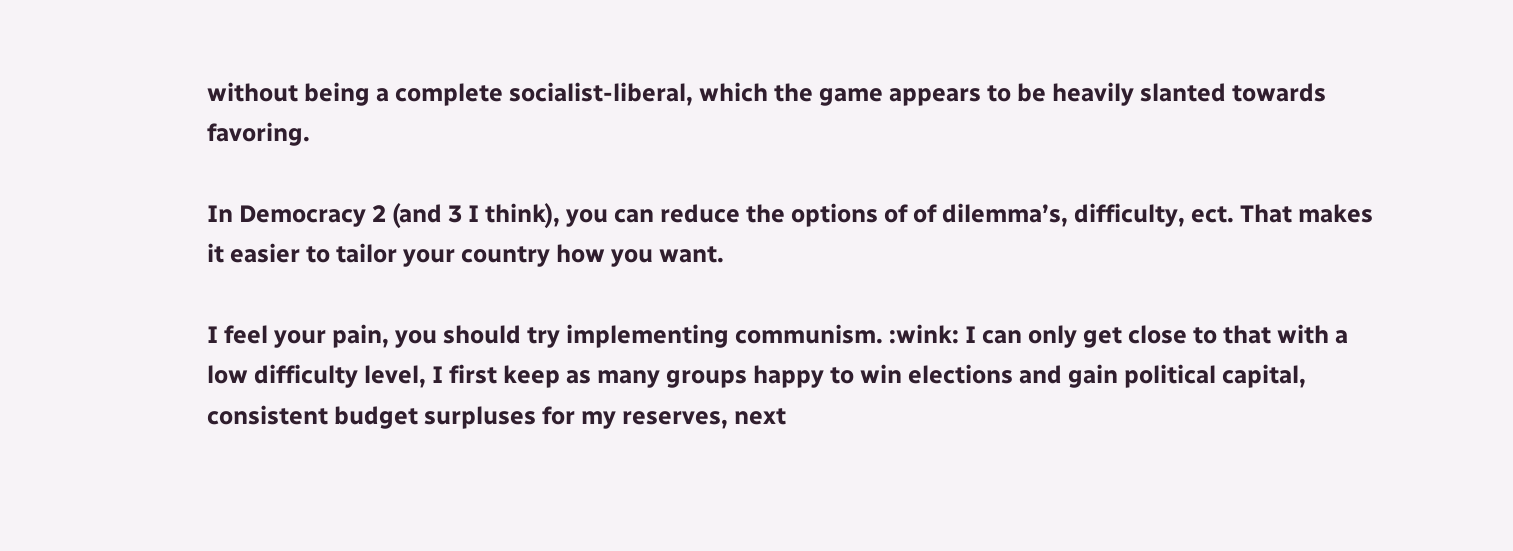without being a complete socialist-liberal, which the game appears to be heavily slanted towards favoring.

In Democracy 2 (and 3 I think), you can reduce the options of of dilemma’s, difficulty, ect. That makes it easier to tailor your country how you want.

I feel your pain, you should try implementing communism. :wink: I can only get close to that with a low difficulty level, I first keep as many groups happy to win elections and gain political capital, consistent budget surpluses for my reserves, next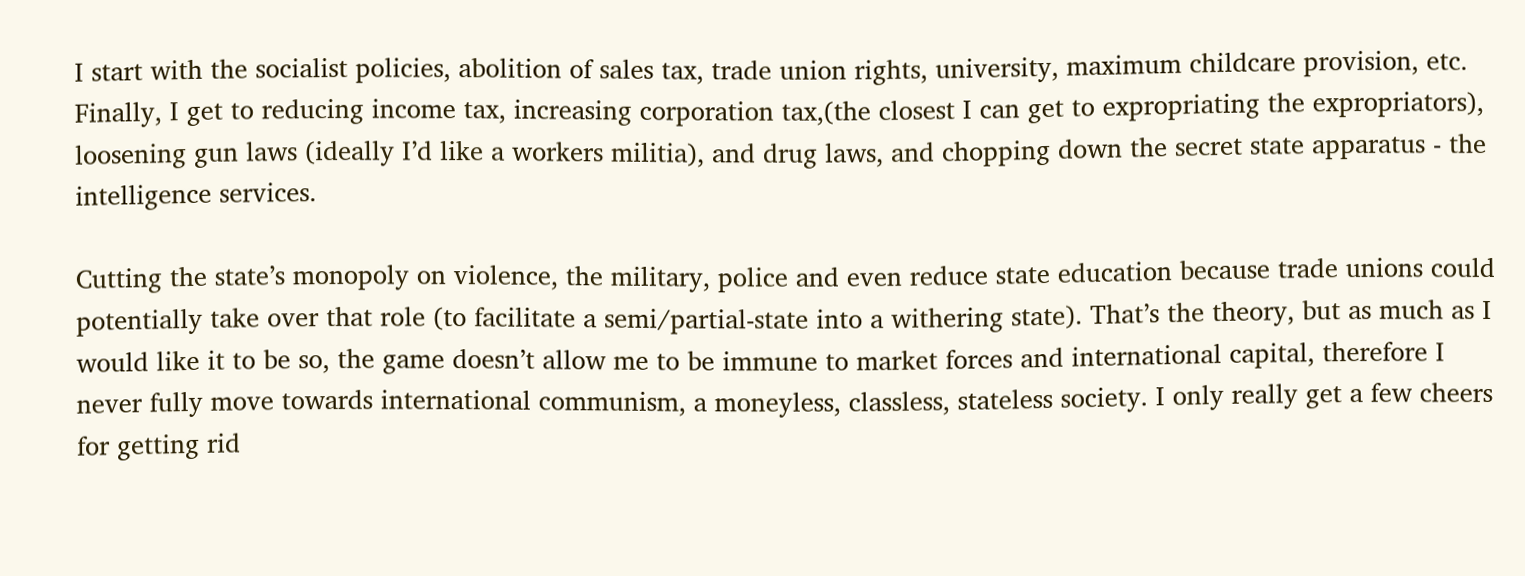I start with the socialist policies, abolition of sales tax, trade union rights, university, maximum childcare provision, etc. Finally, I get to reducing income tax, increasing corporation tax,(the closest I can get to expropriating the expropriators), loosening gun laws (ideally I’d like a workers militia), and drug laws, and chopping down the secret state apparatus - the intelligence services.

Cutting the state’s monopoly on violence, the military, police and even reduce state education because trade unions could potentially take over that role (to facilitate a semi/partial-state into a withering state). That’s the theory, but as much as I would like it to be so, the game doesn’t allow me to be immune to market forces and international capital, therefore I never fully move towards international communism, a moneyless, classless, stateless society. I only really get a few cheers for getting rid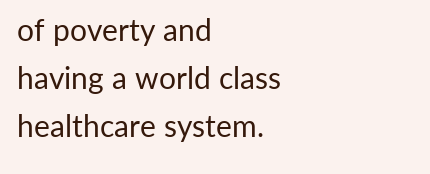of poverty and having a world class healthcare system.